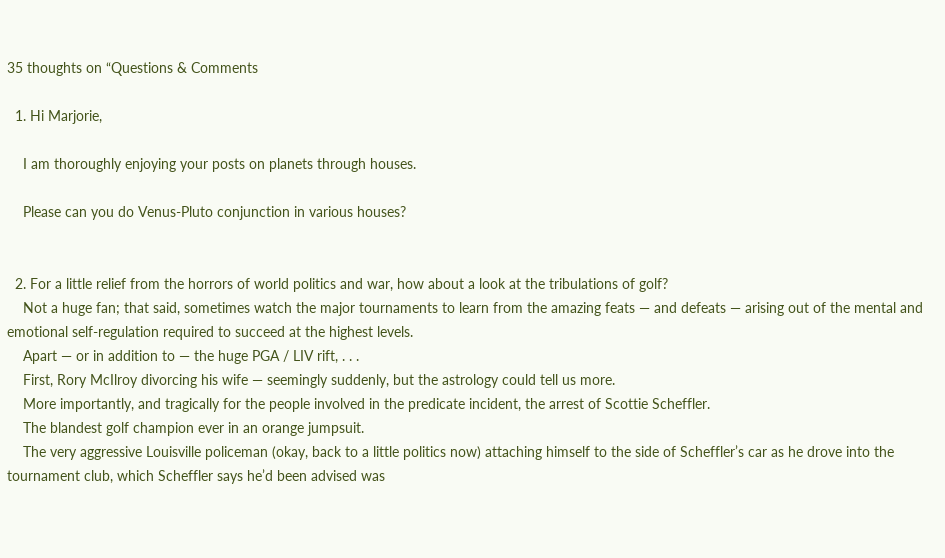35 thoughts on “Questions & Comments

  1. Hi Marjorie,

    I am thoroughly enjoying your posts on planets through houses.

    Please can you do Venus-Pluto conjunction in various houses?


  2. For a little relief from the horrors of world politics and war, how about a look at the tribulations of golf?
    Not a huge fan; that said, sometimes watch the major tournaments to learn from the amazing feats — and defeats — arising out of the mental and emotional self-regulation required to succeed at the highest levels.
    Apart — or in addition to — the huge PGA / LIV rift, . . .
    First, Rory McIlroy divorcing his wife — seemingly suddenly, but the astrology could tell us more.
    More importantly, and tragically for the people involved in the predicate incident, the arrest of Scottie Scheffler.
    The blandest golf champion ever in an orange jumpsuit.
    The very aggressive Louisville policeman (okay, back to a little politics now) attaching himself to the side of Scheffler’s car as he drove into the tournament club, which Scheffler says he’d been advised was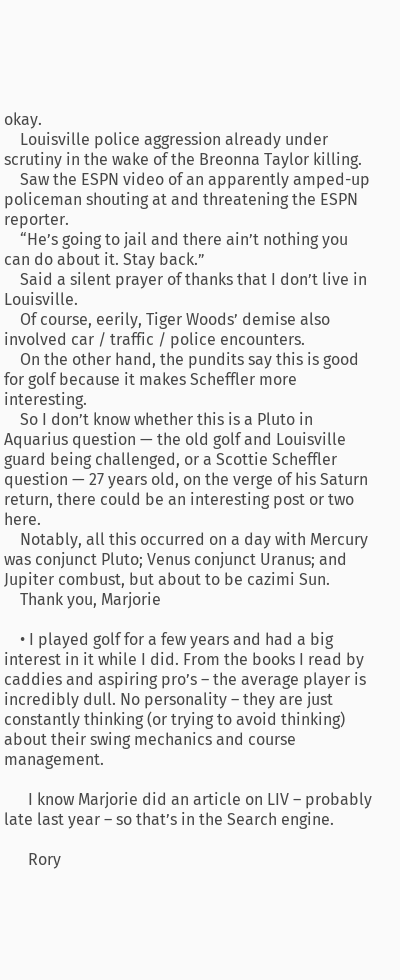okay.
    Louisville police aggression already under scrutiny in the wake of the Breonna Taylor killing.
    Saw the ESPN video of an apparently amped-up policeman shouting at and threatening the ESPN reporter.
    “He’s going to jail and there ain’t nothing you can do about it. Stay back.”
    Said a silent prayer of thanks that I don’t live in Louisville.
    Of course, eerily, Tiger Woods’ demise also involved car / traffic / police encounters.
    On the other hand, the pundits say this is good for golf because it makes Scheffler more interesting.
    So I don’t know whether this is a Pluto in Aquarius question — the old golf and Louisville guard being challenged, or a Scottie Scheffler question — 27 years old, on the verge of his Saturn return, there could be an interesting post or two here.
    Notably, all this occurred on a day with Mercury was conjunct Pluto; Venus conjunct Uranus; and Jupiter combust, but about to be cazimi Sun.
    Thank you, Marjorie

    • I played golf for a few years and had a big interest in it while I did. From the books I read by caddies and aspiring pro’s – the average player is incredibly dull. No personality – they are just constantly thinking (or trying to avoid thinking) about their swing mechanics and course management.

      I know Marjorie did an article on LIV – probably late last year – so that’s in the Search engine.

      Rory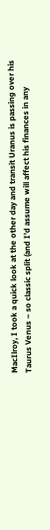MacIlroy, I took a quick look at the other day and transit Uranus is passing over his Taurus Venus – so classic split (and I’d assume will affect his finances in any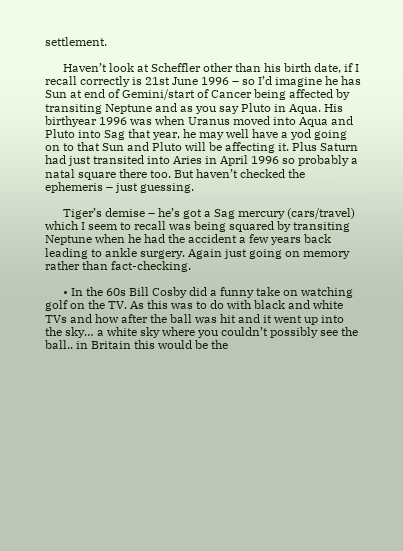settlement.

      Haven’t look at Scheffler other than his birth date, if I recall correctly is 21st June 1996 – so I’d imagine he has Sun at end of Gemini/start of Cancer being affected by transiting Neptune and as you say Pluto in Aqua. His birthyear 1996 was when Uranus moved into Aqua and Pluto into Sag that year, he may well have a yod going on to that Sun and Pluto will be affecting it. Plus Saturn had just transited into Aries in April 1996 so probably a natal square there too. But haven’t checked the ephemeris – just guessing.

      Tiger’s demise – he’s got a Sag mercury (cars/travel) which I seem to recall was being squared by transiting Neptune when he had the accident a few years back leading to ankle surgery. Again just going on memory rather than fact-checking.

      • In the 60s Bill Cosby did a funny take on watching golf on the TV. As this was to do with black and white TVs and how after the ball was hit and it went up into the sky… a white sky where you couldn’t possibly see the ball.. in Britain this would be the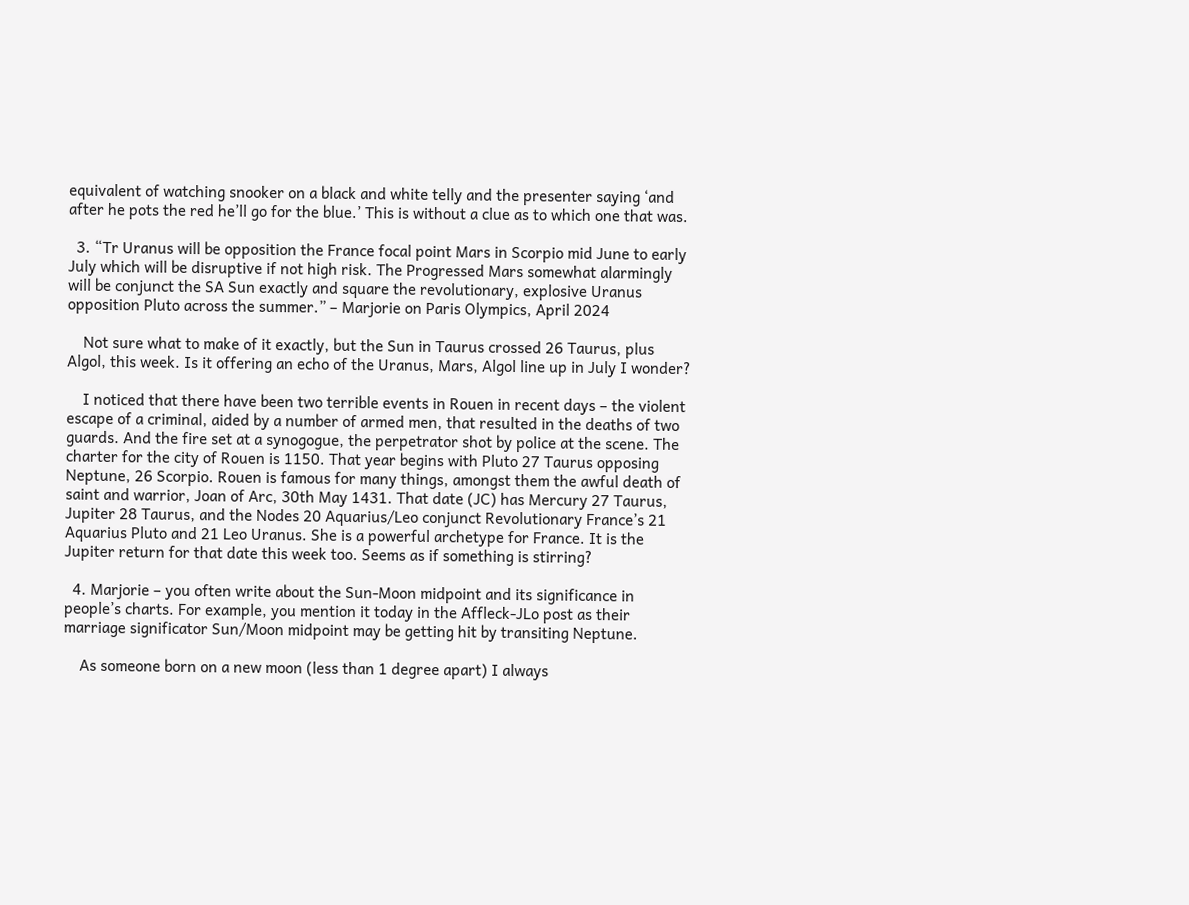equivalent of watching snooker on a black and white telly and the presenter saying ‘and after he pots the red he’ll go for the blue.’ This is without a clue as to which one that was.

  3. “Tr Uranus will be opposition the France focal point Mars in Scorpio mid June to early July which will be disruptive if not high risk. The Progressed Mars somewhat alarmingly will be conjunct the SA Sun exactly and square the revolutionary, explosive Uranus opposition Pluto across the summer.” – Marjorie on Paris Olympics, April 2024

    Not sure what to make of it exactly, but the Sun in Taurus crossed 26 Taurus, plus Algol, this week. Is it offering an echo of the Uranus, Mars, Algol line up in July I wonder?

    I noticed that there have been two terrible events in Rouen in recent days – the violent escape of a criminal, aided by a number of armed men, that resulted in the deaths of two guards. And the fire set at a synogogue, the perpetrator shot by police at the scene. The charter for the city of Rouen is 1150. That year begins with Pluto 27 Taurus opposing Neptune, 26 Scorpio. Rouen is famous for many things, amongst them the awful death of saint and warrior, Joan of Arc, 30th May 1431. That date (JC) has Mercury 27 Taurus, Jupiter 28 Taurus, and the Nodes 20 Aquarius/Leo conjunct Revolutionary France’s 21 Aquarius Pluto and 21 Leo Uranus. She is a powerful archetype for France. It is the Jupiter return for that date this week too. Seems as if something is stirring?

  4. Marjorie – you often write about the Sun-Moon midpoint and its significance in people’s charts. For example, you mention it today in the Affleck-JLo post as their marriage significator Sun/Moon midpoint may be getting hit by transiting Neptune.

    As someone born on a new moon (less than 1 degree apart) I always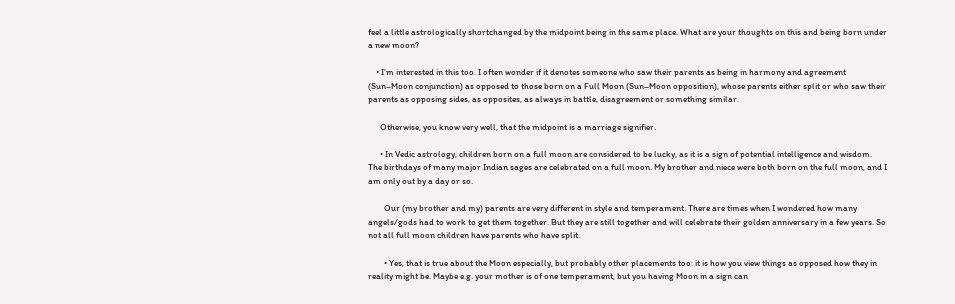feel a little astrologically shortchanged by the midpoint being in the same place. What are your thoughts on this and being born under a new moon?

    • I’m interested in this too. I often wonder if it denotes someone who saw their parents as being in harmony and agreement (Sun–Moon conjunction) as opposed to those born on a Full Moon (Sun–Moon opposition), whose parents either split or who saw their parents as opposing sides, as opposites, as always in battle, disagreement or something similar.

      Otherwise, you know very well, that the midpoint is a marriage signifier.

      • In Vedic astrology, children born on a full moon are considered to be lucky, as it is a sign of potential intelligence and wisdom. The birthdays of many major Indian sages are celebrated on a full moon. My brother and niece were both born on the full moon, and I am only out by a day or so.

        Our (my brother and my) parents are very different in style and temperament. There are times when I wondered how many angels/gods had to work to get them together. But they are still together and will celebrate their golden anniversary in a few years. So not all full moon children have parents who have split.

        • Yes, that is true about the Moon especially, but probably other placements too: it is how you view things as opposed how they in reality might be. Maybe e.g. your mother is of one temperament, but you having Moon in a sign can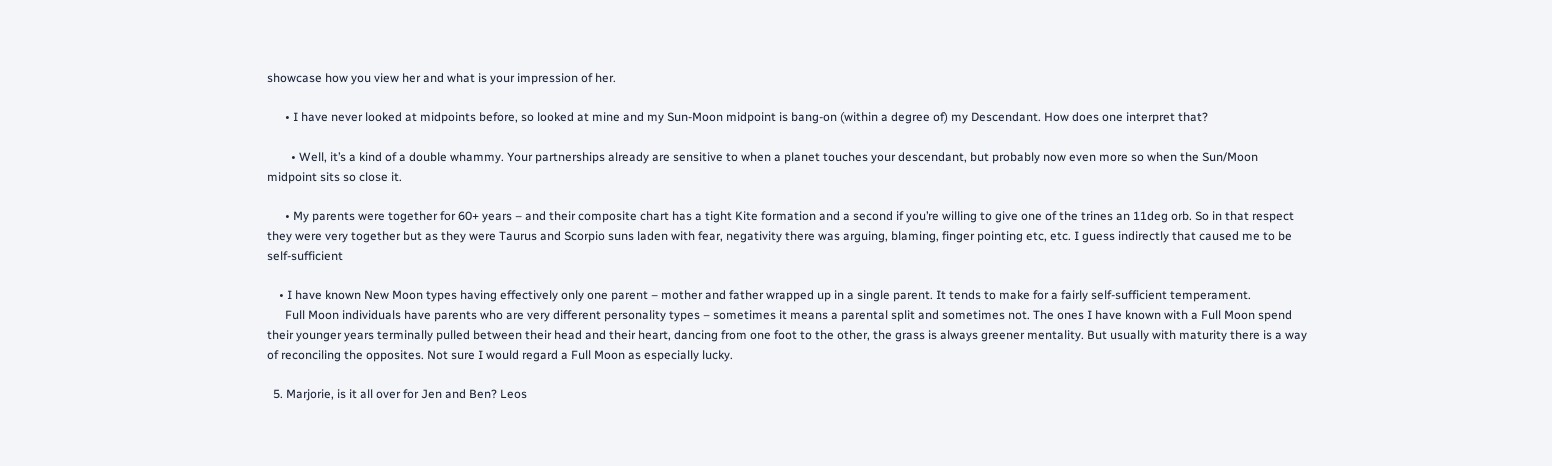showcase how you view her and what is your impression of her.

      • I have never looked at midpoints before, so looked at mine and my Sun-Moon midpoint is bang-on (within a degree of) my Descendant. How does one interpret that?

        • Well, it’s a kind of a double whammy. Your partnerships already are sensitive to when a planet touches your descendant, but probably now even more so when the Sun/Moon midpoint sits so close it.

      • My parents were together for 60+ years – and their composite chart has a tight Kite formation and a second if you’re willing to give one of the trines an 11deg orb. So in that respect they were very together but as they were Taurus and Scorpio suns laden with fear, negativity there was arguing, blaming, finger pointing etc, etc. I guess indirectly that caused me to be self-sufficient

    • I have known New Moon types having effectively only one parent – mother and father wrapped up in a single parent. It tends to make for a fairly self-sufficient temperament.
      Full Moon individuals have parents who are very different personality types – sometimes it means a parental split and sometimes not. The ones I have known with a Full Moon spend their younger years terminally pulled between their head and their heart, dancing from one foot to the other, the grass is always greener mentality. But usually with maturity there is a way of reconciling the opposites. Not sure I would regard a Full Moon as especially lucky.

  5. Marjorie, is it all over for Jen and Ben? Leos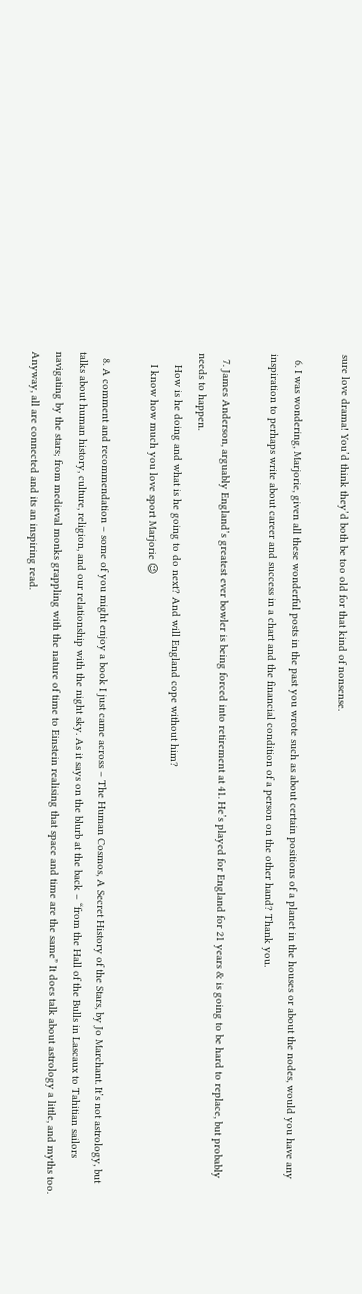sure love drama! You’d think they’d both be too old for that kind of nonsense.

  6. I was wondering, Marjorie, given all these wonderful posts in the past you wrote such as about certain positions of a planet in the houses or about the nodes, would you have any inspiration to perhaps write about career and success in a chart and the financial condition of a person on the other hand? Thank you.

  7. James Anderson, arguably England’s greatest ever bowler is being forced into retirement at 41. He’s played for England for 21 years & is going to be hard to replace, but probably needs to happen.
    How is he doing and what is he going to do next? And will England cope without him?
    I know how much you love sport Marjorie 😉

  8. A comment and recommendation – some of you might enjoy a book I just came across – The Human Cosmos, A Secret History of the Stars, by Jo Marchant. It’s not astrology, but talks about human history, culture, religion, and our relationship with the night sky. As it says on the blurb at the back – “from the Hall of the Bulls in Lascaux to Tahitian sailors navigating by the stars; from medieval monks grappling with the nature of time to Einstein realising that space and time are the same” It does talk about astrology a little, and myths too. Anyway, all are connected and its an inspiring read.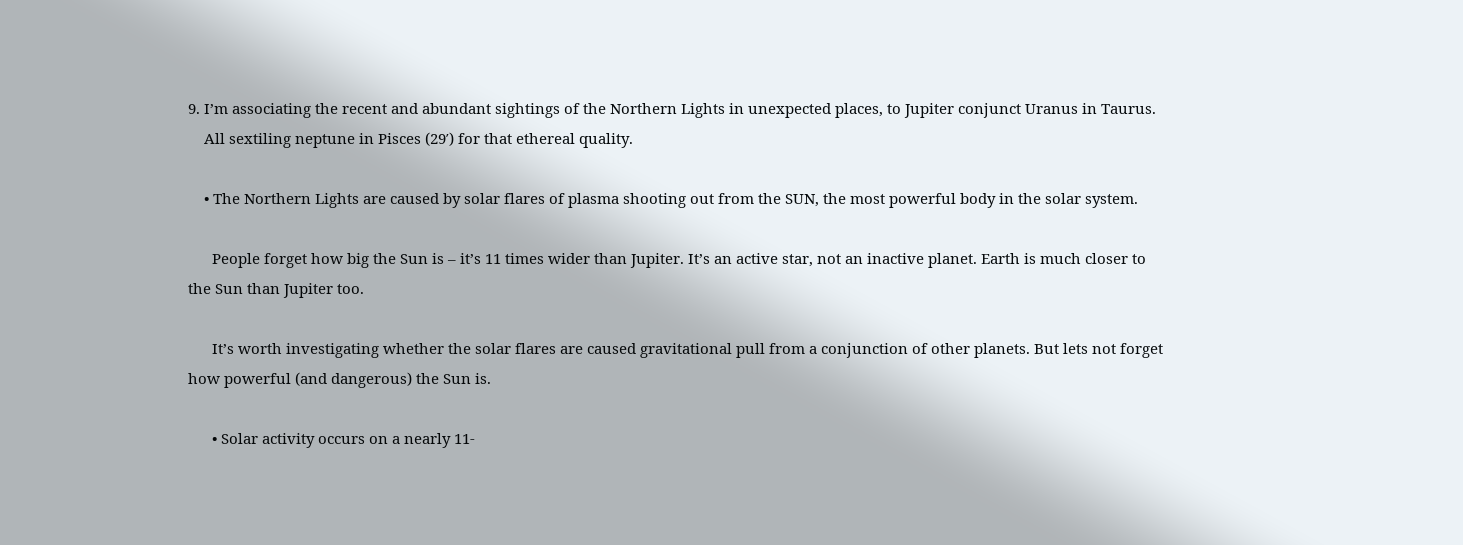9. I’m associating the recent and abundant sightings of the Northern Lights in unexpected places, to Jupiter conjunct Uranus in Taurus.
    All sextiling neptune in Pisces (29′) for that ethereal quality.

    • The Northern Lights are caused by solar flares of plasma shooting out from the SUN, the most powerful body in the solar system.

      People forget how big the Sun is – it’s 11 times wider than Jupiter. It’s an active star, not an inactive planet. Earth is much closer to the Sun than Jupiter too.

      It’s worth investigating whether the solar flares are caused gravitational pull from a conjunction of other planets. But lets not forget how powerful (and dangerous) the Sun is.

      • Solar activity occurs on a nearly 11-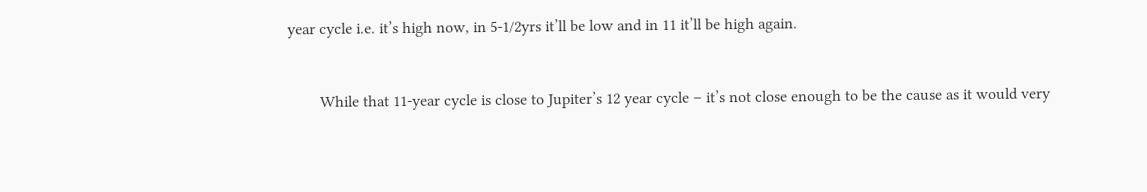year cycle i.e. it’s high now, in 5-1/2yrs it’ll be low and in 11 it’ll be high again.


        While that 11-year cycle is close to Jupiter’s 12 year cycle – it’s not close enough to be the cause as it would very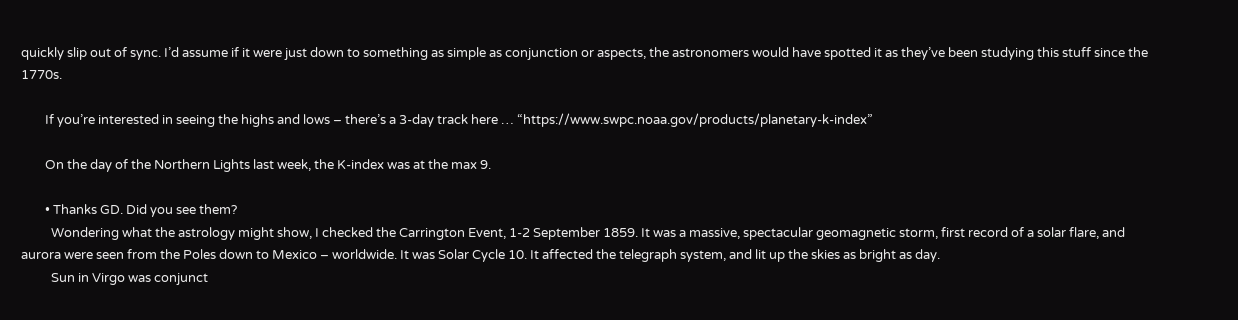quickly slip out of sync. I’d assume if it were just down to something as simple as conjunction or aspects, the astronomers would have spotted it as they’ve been studying this stuff since the 1770s.

        If you’re interested in seeing the highs and lows – there’s a 3-day track here … “https://www.swpc.noaa.gov/products/planetary-k-index”

        On the day of the Northern Lights last week, the K-index was at the max 9.

        • Thanks GD. Did you see them?
          Wondering what the astrology might show, I checked the Carrington Event, 1-2 September 1859. It was a massive, spectacular geomagnetic storm, first record of a solar flare, and aurora were seen from the Poles down to Mexico – worldwide. It was Solar Cycle 10. It affected the telegraph system, and lit up the skies as bright as day.
          Sun in Virgo was conjunct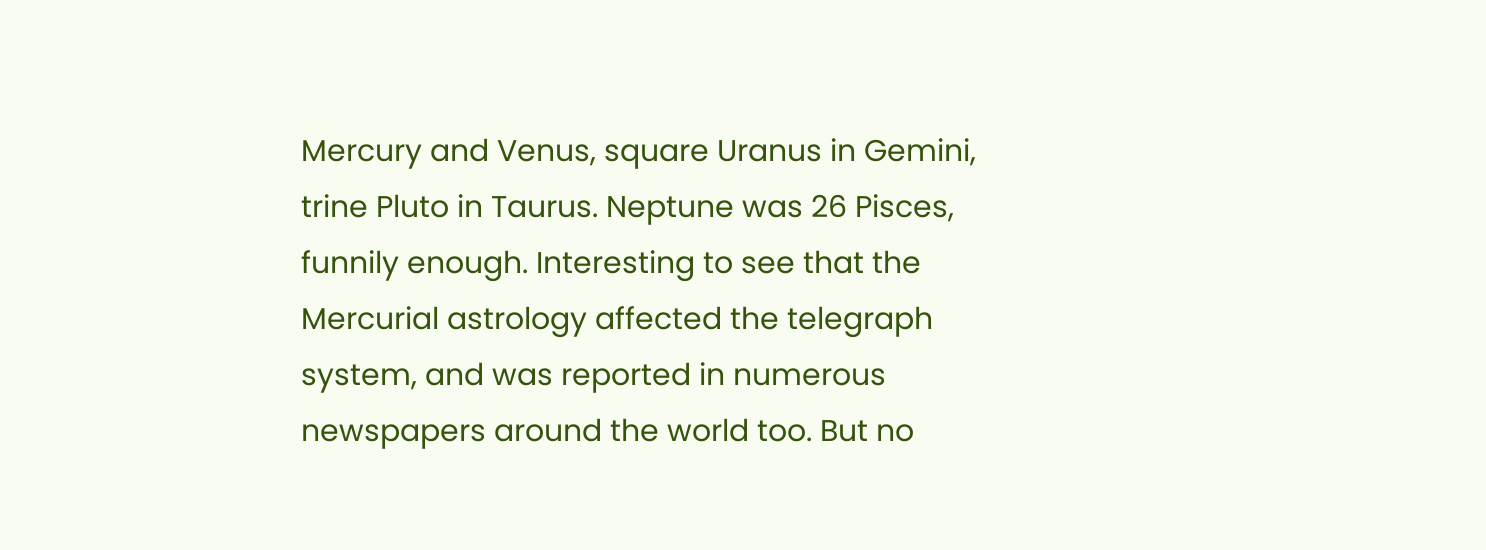Mercury and Venus, square Uranus in Gemini, trine Pluto in Taurus. Neptune was 26 Pisces, funnily enough. Interesting to see that the Mercurial astrology affected the telegraph system, and was reported in numerous newspapers around the world too. But no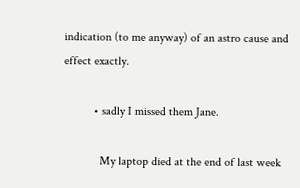indication (to me anyway) of an astro cause and effect exactly.

          • sadly I missed them Jane.

            My laptop died at the end of last week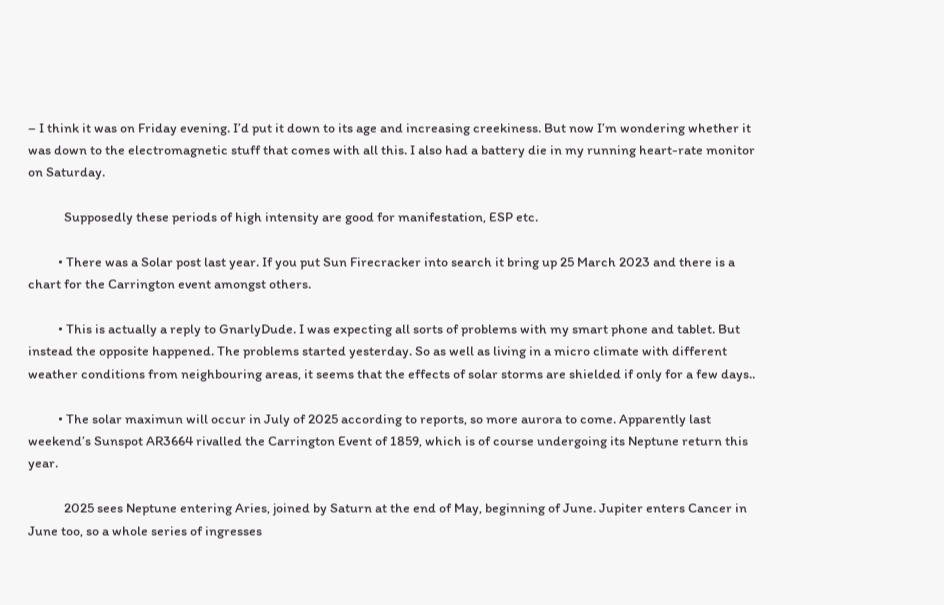– I think it was on Friday evening. I’d put it down to its age and increasing creekiness. But now I’m wondering whether it was down to the electromagnetic stuff that comes with all this. I also had a battery die in my running heart-rate monitor on Saturday.

            Supposedly these periods of high intensity are good for manifestation, ESP etc.

          • There was a Solar post last year. If you put Sun Firecracker into search it bring up 25 March 2023 and there is a chart for the Carrington event amongst others.

          • This is actually a reply to GnarlyDude. I was expecting all sorts of problems with my smart phone and tablet. But instead the opposite happened. The problems started yesterday. So as well as living in a micro climate with different weather conditions from neighbouring areas, it seems that the effects of solar storms are shielded if only for a few days..

          • The solar maximun will occur in July of 2025 according to reports, so more aurora to come. Apparently last weekend’s Sunspot AR3664 rivalled the Carrington Event of 1859, which is of course undergoing its Neptune return this year.

            2025 sees Neptune entering Aries, joined by Saturn at the end of May, beginning of June. Jupiter enters Cancer in June too, so a whole series of ingresses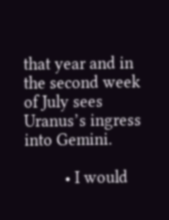that year and in the second week of July sees Uranus’s ingress into Gemini.

          • I would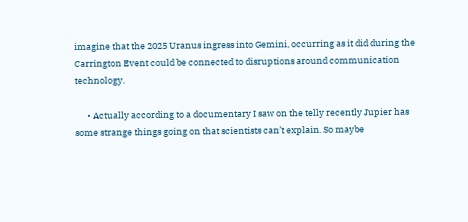imagine that the 2025 Uranus ingress into Gemini, occurring as it did during the Carrington Event could be connected to disruptions around communication technology.

      • Actually according to a documentary I saw on the telly recently Jupier has some strange things going on that scientists can’t explain. So maybe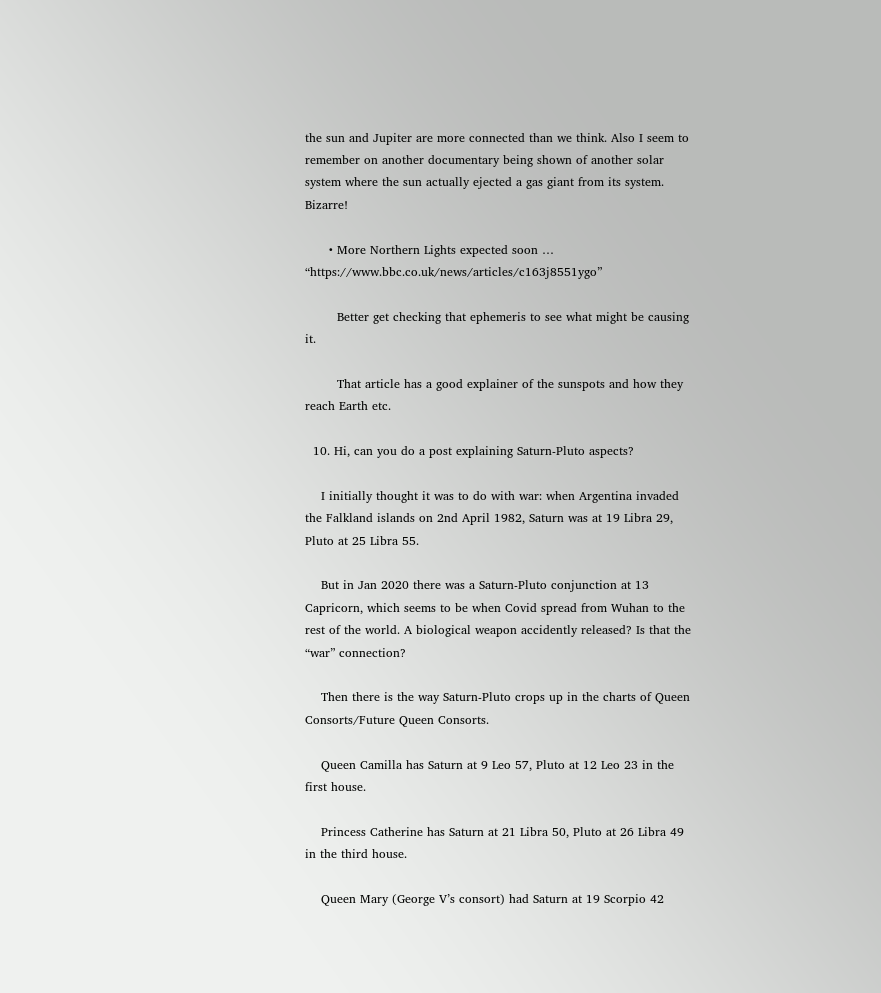the sun and Jupiter are more connected than we think. Also I seem to remember on another documentary being shown of another solar system where the sun actually ejected a gas giant from its system. Bizarre!

      • More Northern Lights expected soon … “https://www.bbc.co.uk/news/articles/c163j8551ygo”

        Better get checking that ephemeris to see what might be causing it.

        That article has a good explainer of the sunspots and how they reach Earth etc.

  10. Hi, can you do a post explaining Saturn-Pluto aspects?

    I initially thought it was to do with war: when Argentina invaded the Falkland islands on 2nd April 1982, Saturn was at 19 Libra 29, Pluto at 25 Libra 55.

    But in Jan 2020 there was a Saturn-Pluto conjunction at 13 Capricorn, which seems to be when Covid spread from Wuhan to the rest of the world. A biological weapon accidently released? Is that the “war” connection?

    Then there is the way Saturn-Pluto crops up in the charts of Queen Consorts/Future Queen Consorts.

    Queen Camilla has Saturn at 9 Leo 57, Pluto at 12 Leo 23 in the first house.

    Princess Catherine has Saturn at 21 Libra 50, Pluto at 26 Libra 49 in the third house.

    Queen Mary (George V’s consort) had Saturn at 19 Scorpio 42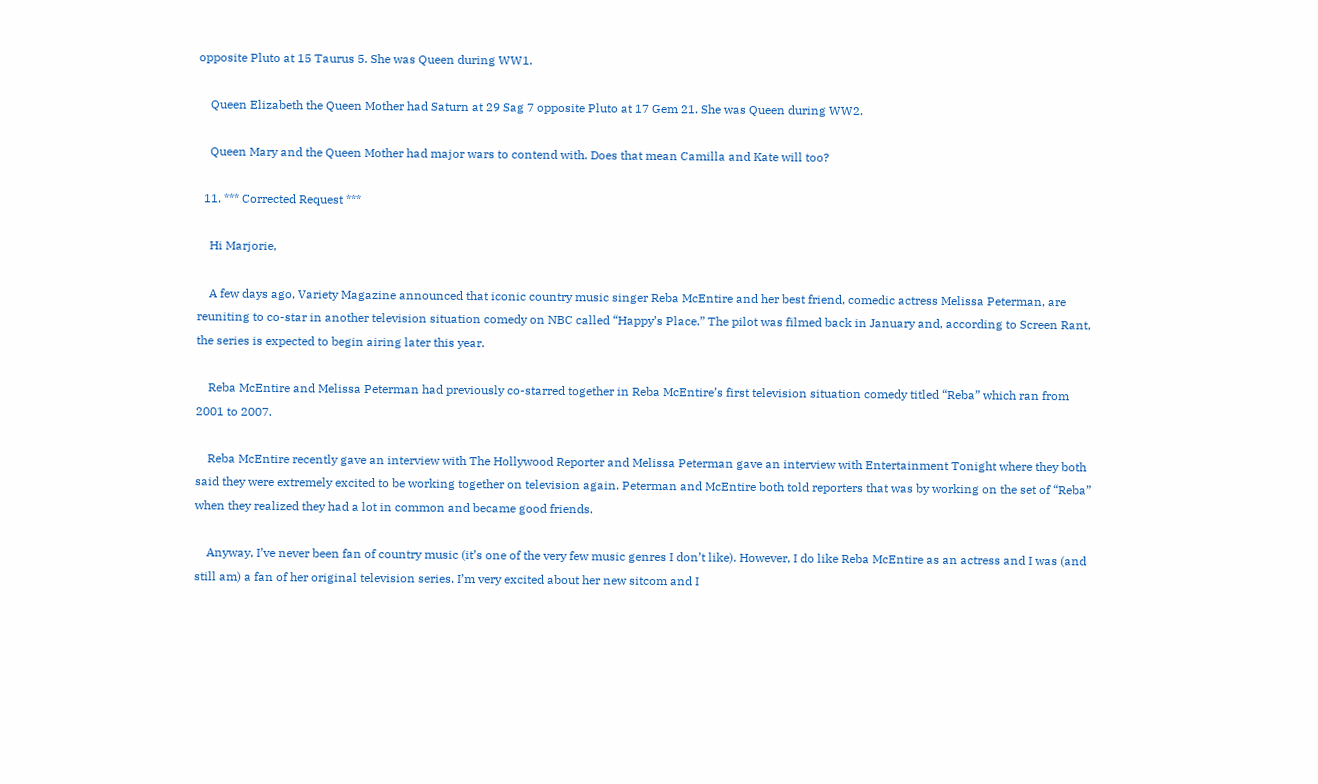opposite Pluto at 15 Taurus 5. She was Queen during WW1.

    Queen Elizabeth the Queen Mother had Saturn at 29 Sag 7 opposite Pluto at 17 Gem 21. She was Queen during WW2.

    Queen Mary and the Queen Mother had major wars to contend with. Does that mean Camilla and Kate will too?

  11. *** Corrected Request ***

    Hi Marjorie,

    A few days ago, Variety Magazine announced that iconic country music singer Reba McEntire and her best friend, comedic actress Melissa Peterman, are reuniting to co-star in another television situation comedy on NBC called “Happy’s Place.” The pilot was filmed back in January and, according to Screen Rant, the series is expected to begin airing later this year.

    Reba McEntire and Melissa Peterman had previously co-starred together in Reba McEntire’s first television situation comedy titled “Reba” which ran from 2001 to 2007.

    Reba McEntire recently gave an interview with The Hollywood Reporter and Melissa Peterman gave an interview with Entertainment Tonight where they both said they were extremely excited to be working together on television again. Peterman and McEntire both told reporters that was by working on the set of “Reba” when they realized they had a lot in common and became good friends.

    Anyway, I’ve never been fan of country music (it’s one of the very few music genres I don’t like). However, I do like Reba McEntire as an actress and I was (and still am) a fan of her original television series. I’m very excited about her new sitcom and I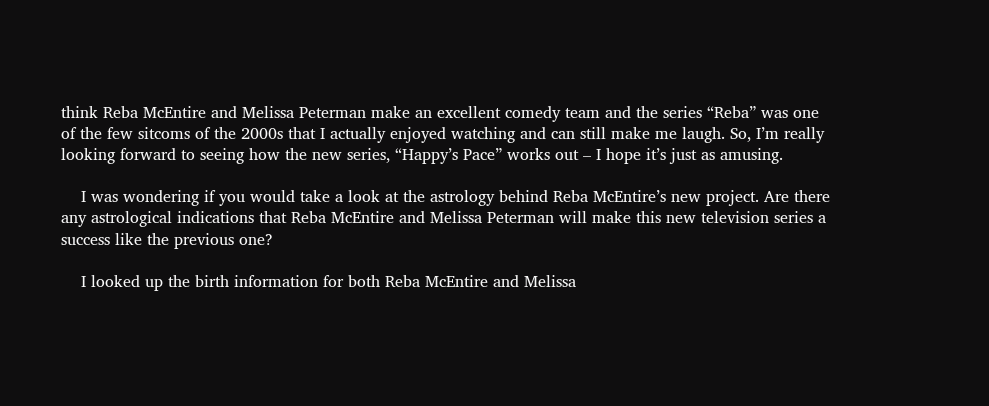think Reba McEntire and Melissa Peterman make an excellent comedy team and the series “Reba” was one of the few sitcoms of the 2000s that I actually enjoyed watching and can still make me laugh. So, I’m really looking forward to seeing how the new series, “Happy’s Pace” works out – I hope it’s just as amusing.

    I was wondering if you would take a look at the astrology behind Reba McEntire’s new project. Are there any astrological indications that Reba McEntire and Melissa Peterman will make this new television series a success like the previous one?

    I looked up the birth information for both Reba McEntire and Melissa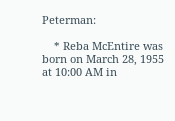Peterman:

    * Reba McEntire was born on March 28, 1955 at 10:00 AM in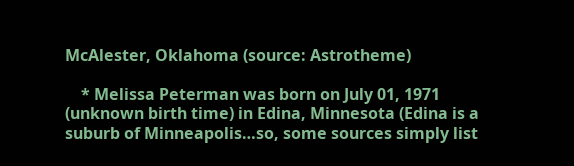McAlester, Oklahoma (source: Astrotheme)

    * Melissa Peterman was born on July 01, 1971 (unknown birth time) in Edina, Minnesota (Edina is a suburb of Minneapolis…so, some sources simply list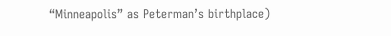“Minneapolis” as Peterman’s birthplace)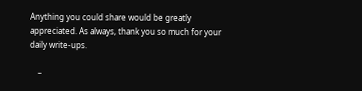Anything you could share would be greatly appreciated. As always, thank you so much for your daily write-ups.

    –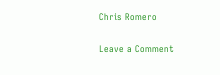Chris Romero

Leave a Comment